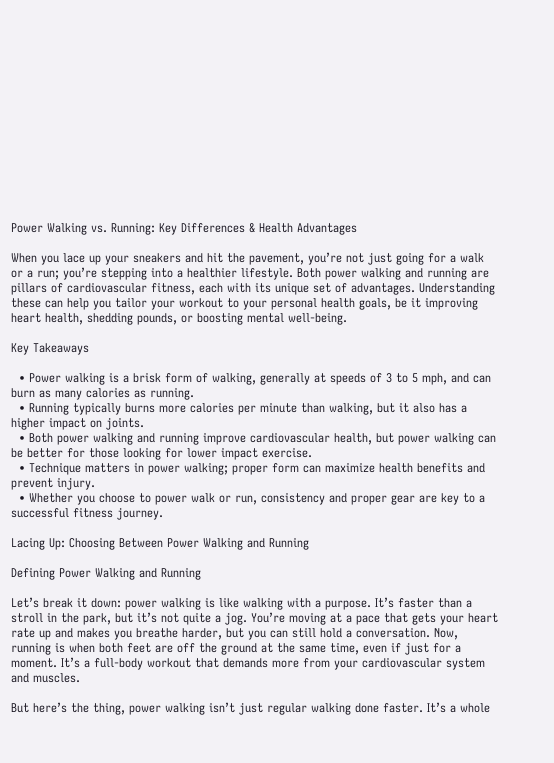Power Walking vs. Running: Key Differences & Health Advantages

When you lace up your sneakers and hit the pavement, you’re not just going for a walk or a run; you’re stepping into a healthier lifestyle. Both power walking and running are pillars of cardiovascular fitness, each with its unique set of advantages. Understanding these can help you tailor your workout to your personal health goals, be it improving heart health, shedding pounds, or boosting mental well-being.

Key Takeaways

  • Power walking is a brisk form of walking, generally at speeds of 3 to 5 mph, and can burn as many calories as running.
  • Running typically burns more calories per minute than walking, but it also has a higher impact on joints.
  • Both power walking and running improve cardiovascular health, but power walking can be better for those looking for lower impact exercise.
  • Technique matters in power walking; proper form can maximize health benefits and prevent injury.
  • Whether you choose to power walk or run, consistency and proper gear are key to a successful fitness journey.

Lacing Up: Choosing Between Power Walking and Running

Defining Power Walking and Running

Let’s break it down: power walking is like walking with a purpose. It’s faster than a stroll in the park, but it’s not quite a jog. You’re moving at a pace that gets your heart rate up and makes you breathe harder, but you can still hold a conversation. Now, running is when both feet are off the ground at the same time, even if just for a moment. It’s a full-body workout that demands more from your cardiovascular system and muscles.

But here’s the thing, power walking isn’t just regular walking done faster. It’s a whole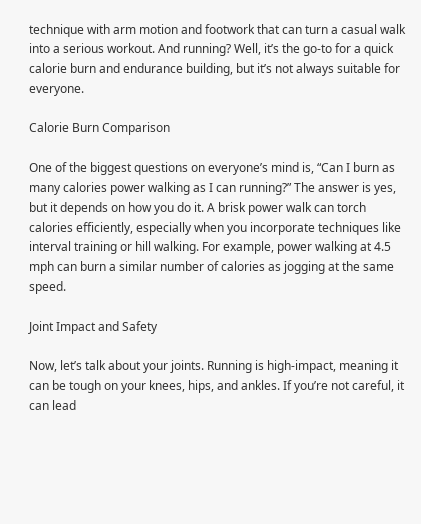technique with arm motion and footwork that can turn a casual walk into a serious workout. And running? Well, it’s the go-to for a quick calorie burn and endurance building, but it’s not always suitable for everyone.

Calorie Burn Comparison

One of the biggest questions on everyone’s mind is, “Can I burn as many calories power walking as I can running?” The answer is yes, but it depends on how you do it. A brisk power walk can torch calories efficiently, especially when you incorporate techniques like interval training or hill walking. For example, power walking at 4.5 mph can burn a similar number of calories as jogging at the same speed.

Joint Impact and Safety

Now, let’s talk about your joints. Running is high-impact, meaning it can be tough on your knees, hips, and ankles. If you’re not careful, it can lead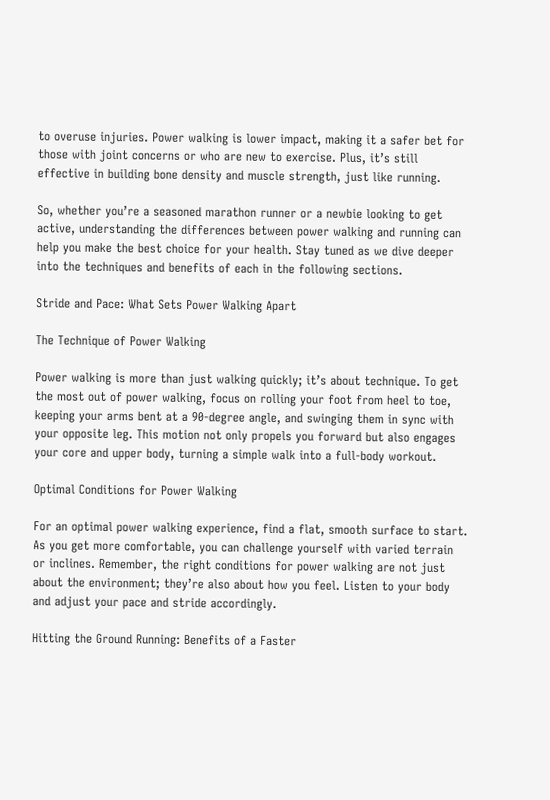to overuse injuries. Power walking is lower impact, making it a safer bet for those with joint concerns or who are new to exercise. Plus, it’s still effective in building bone density and muscle strength, just like running.

So, whether you’re a seasoned marathon runner or a newbie looking to get active, understanding the differences between power walking and running can help you make the best choice for your health. Stay tuned as we dive deeper into the techniques and benefits of each in the following sections.

Stride and Pace: What Sets Power Walking Apart

The Technique of Power Walking

Power walking is more than just walking quickly; it’s about technique. To get the most out of power walking, focus on rolling your foot from heel to toe, keeping your arms bent at a 90-degree angle, and swinging them in sync with your opposite leg. This motion not only propels you forward but also engages your core and upper body, turning a simple walk into a full-body workout.

Optimal Conditions for Power Walking

For an optimal power walking experience, find a flat, smooth surface to start. As you get more comfortable, you can challenge yourself with varied terrain or inclines. Remember, the right conditions for power walking are not just about the environment; they’re also about how you feel. Listen to your body and adjust your pace and stride accordingly.

Hitting the Ground Running: Benefits of a Faster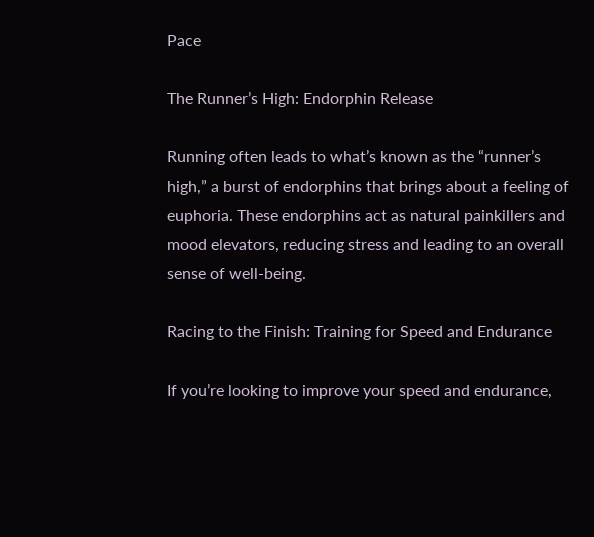Pace

The Runner’s High: Endorphin Release

Running often leads to what’s known as the “runner’s high,” a burst of endorphins that brings about a feeling of euphoria. These endorphins act as natural painkillers and mood elevators, reducing stress and leading to an overall sense of well-being.

Racing to the Finish: Training for Speed and Endurance

If you’re looking to improve your speed and endurance,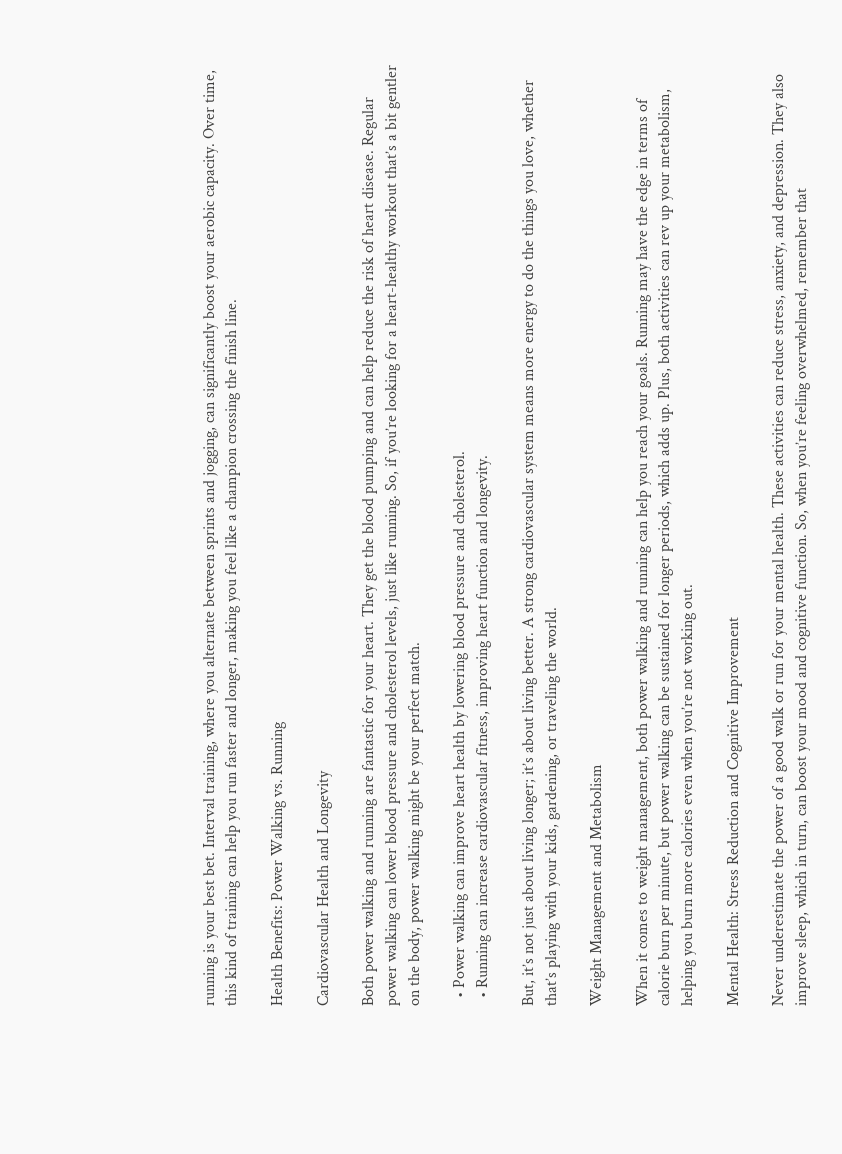running is your best bet. Interval training, where you alternate between sprints and jogging, can significantly boost your aerobic capacity. Over time, this kind of training can help you run faster and longer, making you feel like a champion crossing the finish line.

Health Benefits: Power Walking vs. Running

Cardiovascular Health and Longevity

Both power walking and running are fantastic for your heart. They get the blood pumping and can help reduce the risk of heart disease. Regular power walking can lower blood pressure and cholesterol levels, just like running. So, if you’re looking for a heart-healthy workout that’s a bit gentler on the body, power walking might be your perfect match.

  • Power walking can improve heart health by lowering blood pressure and cholesterol.
  • Running can increase cardiovascular fitness, improving heart function and longevity.

But, it’s not just about living longer; it’s about living better. A strong cardiovascular system means more energy to do the things you love, whether that’s playing with your kids, gardening, or traveling the world.

Weight Management and Metabolism

When it comes to weight management, both power walking and running can help you reach your goals. Running may have the edge in terms of calorie burn per minute, but power walking can be sustained for longer periods, which adds up. Plus, both activities can rev up your metabolism, helping you burn more calories even when you’re not working out.

Mental Health: Stress Reduction and Cognitive Improvement

Never underestimate the power of a good walk or run for your mental health. These activities can reduce stress, anxiety, and depression. They also improve sleep, which in turn, can boost your mood and cognitive function. So, when you’re feeling overwhelmed, remember that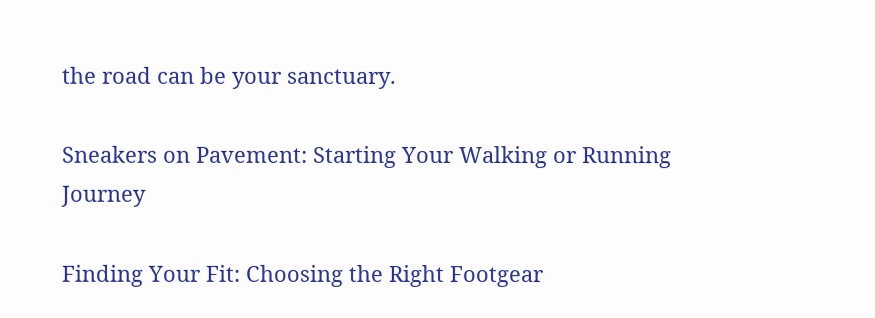the road can be your sanctuary.

Sneakers on Pavement: Starting Your Walking or Running Journey

Finding Your Fit: Choosing the Right Footgear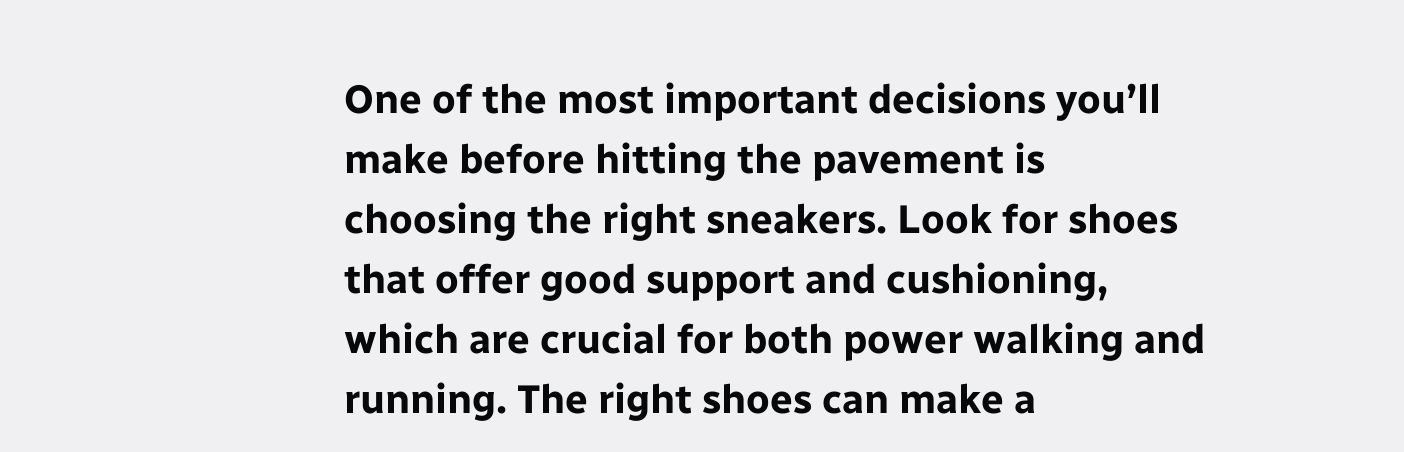One of the most important decisions you’ll make before hitting the pavement is choosing the right sneakers. Look for shoes that offer good support and cushioning, which are crucial for both power walking and running. The right shoes can make a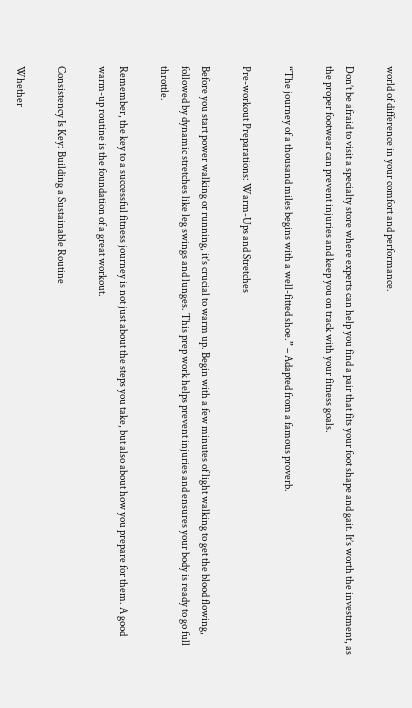world of difference in your comfort and performance.

Don’t be afraid to visit a specialty store where experts can help you find a pair that fits your foot shape and gait. It’s worth the investment, as the proper footwear can prevent injuries and keep you on track with your fitness goals.

“The journey of a thousand miles begins with a well-fitted shoe.” – Adapted from a famous proverb.

Pre-workout Preparations: Warm-Ups and Stretches

Before you start power walking or running, it’s crucial to warm up. Begin with a few minutes of light walking to get the blood flowing, followed by dynamic stretches like leg swings and lunges. This prep work helps prevent injuries and ensures your body is ready to go full throttle.

Remember, the key to a successful fitness journey is not just about the steps you take, but also about how you prepare for them. A good warm-up routine is the foundation of a great workout.

Consistency Is Key: Building a Sustainable Routine

Whether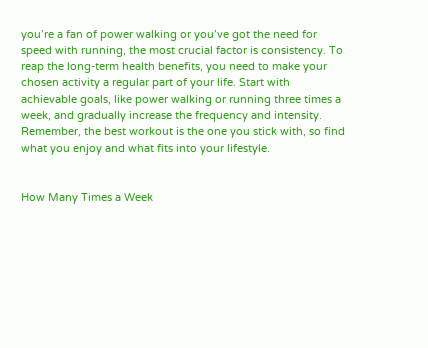you’re a fan of power walking or you’ve got the need for speed with running, the most crucial factor is consistency. To reap the long-term health benefits, you need to make your chosen activity a regular part of your life. Start with achievable goals, like power walking or running three times a week, and gradually increase the frequency and intensity. Remember, the best workout is the one you stick with, so find what you enjoy and what fits into your lifestyle.


How Many Times a Week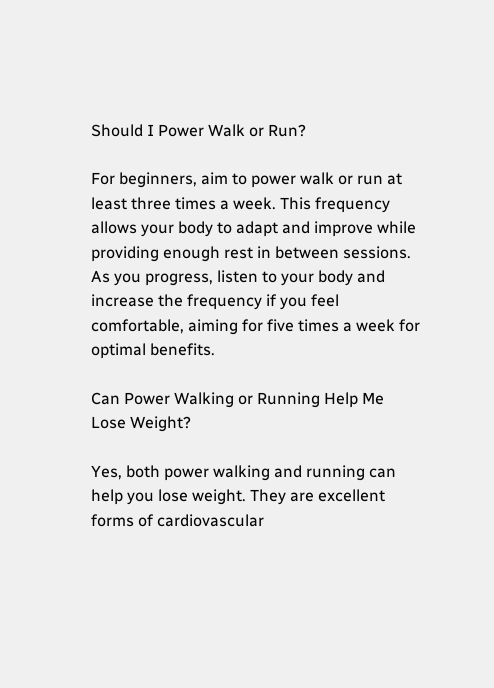Should I Power Walk or Run?

For beginners, aim to power walk or run at least three times a week. This frequency allows your body to adapt and improve while providing enough rest in between sessions. As you progress, listen to your body and increase the frequency if you feel comfortable, aiming for five times a week for optimal benefits.

Can Power Walking or Running Help Me Lose Weight?

Yes, both power walking and running can help you lose weight. They are excellent forms of cardiovascular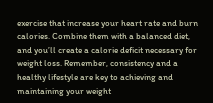exercise that increase your heart rate and burn calories. Combine them with a balanced diet, and you’ll create a calorie deficit necessary for weight loss. Remember, consistency and a healthy lifestyle are key to achieving and maintaining your weight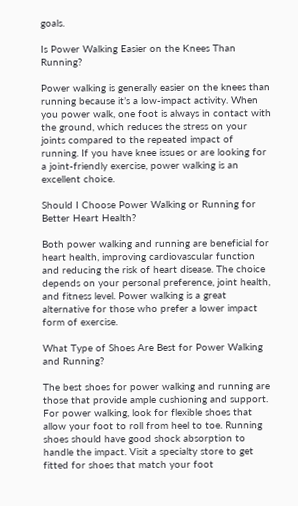goals.

Is Power Walking Easier on the Knees Than Running?

Power walking is generally easier on the knees than running because it’s a low-impact activity. When you power walk, one foot is always in contact with the ground, which reduces the stress on your joints compared to the repeated impact of running. If you have knee issues or are looking for a joint-friendly exercise, power walking is an excellent choice.

Should I Choose Power Walking or Running for Better Heart Health?

Both power walking and running are beneficial for heart health, improving cardiovascular function and reducing the risk of heart disease. The choice depends on your personal preference, joint health, and fitness level. Power walking is a great alternative for those who prefer a lower impact form of exercise.

What Type of Shoes Are Best for Power Walking and Running?

The best shoes for power walking and running are those that provide ample cushioning and support. For power walking, look for flexible shoes that allow your foot to roll from heel to toe. Running shoes should have good shock absorption to handle the impact. Visit a specialty store to get fitted for shoes that match your foot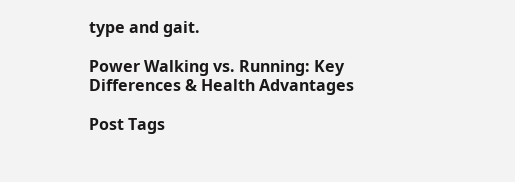type and gait.

Power Walking vs. Running: Key Differences & Health Advantages

Post Tags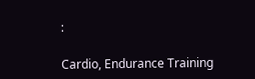:

Cardio, Endurance Training